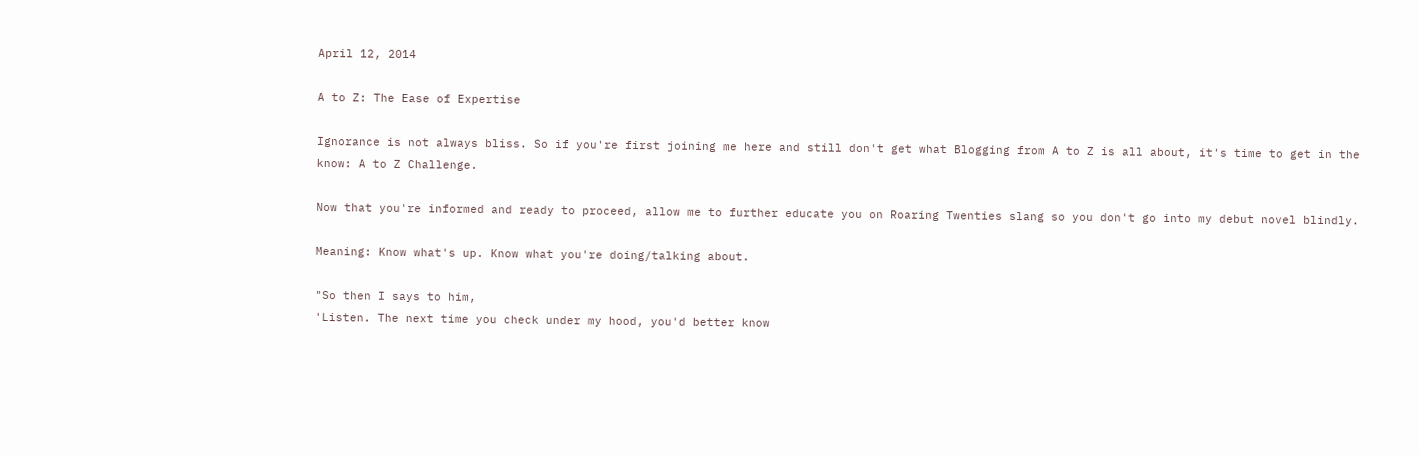April 12, 2014

A to Z: The Ease of Expertise

Ignorance is not always bliss. So if you're first joining me here and still don't get what Blogging from A to Z is all about, it's time to get in the know: A to Z Challenge.

Now that you're informed and ready to proceed, allow me to further educate you on Roaring Twenties slang so you don't go into my debut novel blindly.

Meaning: Know what's up. Know what you're doing/talking about.

"So then I says to him,
'Listen. The next time you check under my hood, you'd better know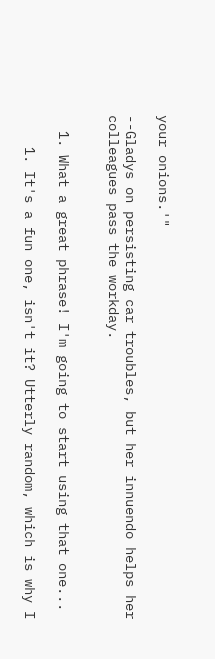your onions.'"

--Gladys on persisting car troubles, but her innuendo helps her colleagues pass the workday.


  1. What a great phrase! I'm going to start using that one...

    1. It's a fun one, isn't it? Utterly random, which is why I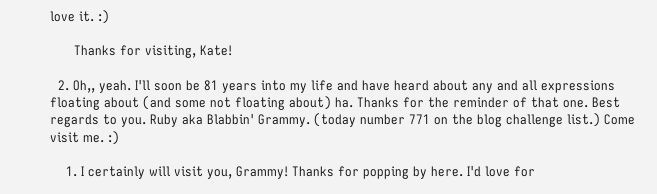love it. :)

      Thanks for visiting, Kate!

  2. Oh,, yeah. I'll soon be 81 years into my life and have heard about any and all expressions floating about (and some not floating about) ha. Thanks for the reminder of that one. Best regards to you. Ruby aka Blabbin' Grammy. (today number 771 on the blog challenge list.) Come visit me. :)

    1. I certainly will visit you, Grammy! Thanks for popping by here. I'd love for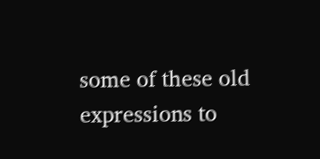some of these old expressions to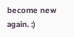become new again. :)